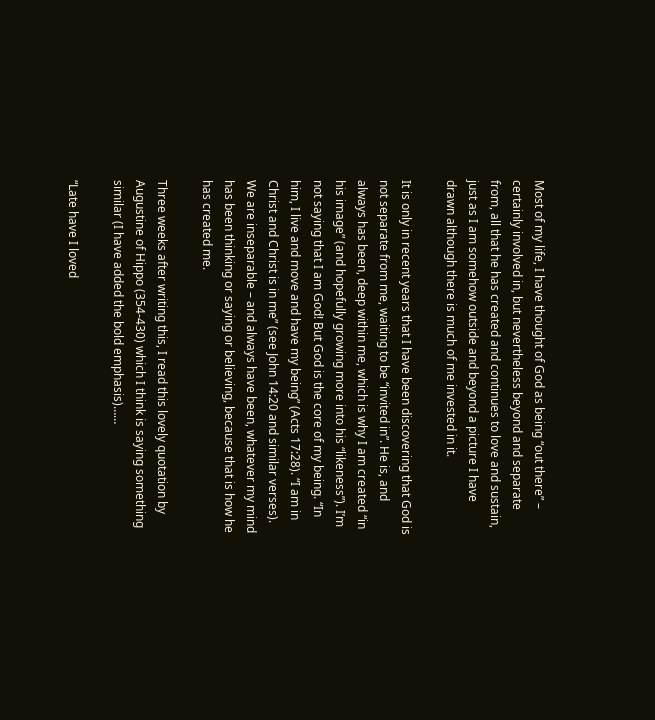Most of my life, I have thought of God as being “out there” – certainly involved in, but nevertheless beyond and separate from, all that he has created and continues to love and sustain, just as I am somehow outside and beyond a picture I have drawn although there is much of me invested in it.

It is only in recent years that I have been discovering that God is not separate from me, waiting to be “invited in”. He is, and always has been, deep within me, which is why I am created “in his image” (and hopefully growing more into his “likeness”). I’m not saying that I am God! But God is the core of my being. “In him, I live and move and have my being” (Acts 17:28). “I am in Christ and Christ is in me” (see John 14:20 and similar verses). We are inseparable – and always have been, whatever my mind has been thinking or saying or believing, because that is how he has created me.

Three weeks after writing this, I read this lovely quotation by Augustine of Hippo (354-430) which I think is saying something similar (I have added the bold emphasis)……

“Late have I loved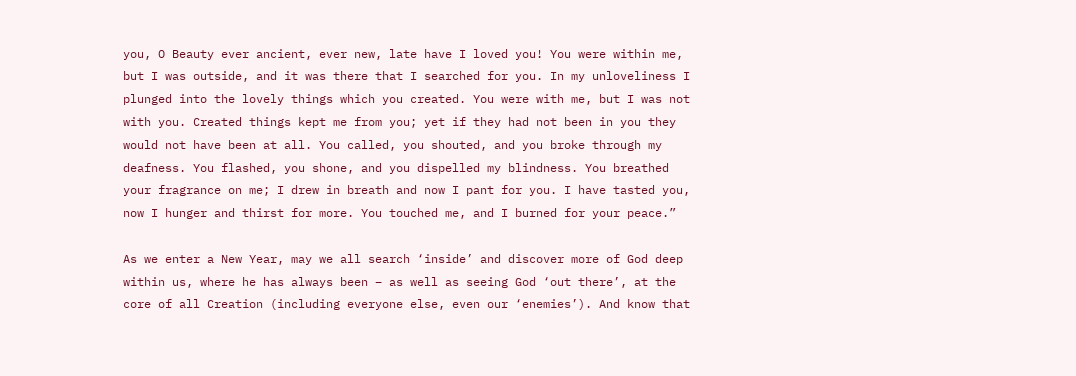you, O Beauty ever ancient, ever new, late have I loved you! You were within me, but I was outside, and it was there that I searched for you. In my unloveliness I plunged into the lovely things which you created. You were with me, but I was not with you. Created things kept me from you; yet if they had not been in you they would not have been at all. You called, you shouted, and you broke through my deafness. You flashed, you shone, and you dispelled my blindness. You breathed your fragrance on me; I drew in breath and now I pant for you. I have tasted you, now I hunger and thirst for more. You touched me, and I burned for your peace.”

As we enter a New Year, may we all search ‘inside’ and discover more of God deep within us, where he has always been – as well as seeing God ‘out there’, at the core of all Creation (including everyone else, even our ‘enemies’). And know that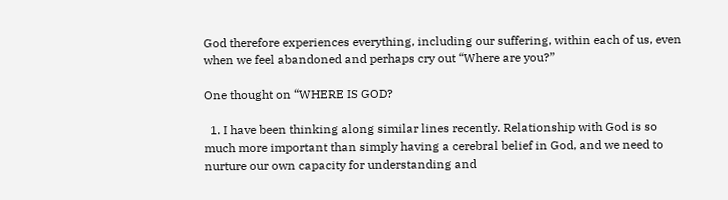God therefore experiences everything, including our suffering, within each of us, even when we feel abandoned and perhaps cry out “Where are you?”

One thought on “WHERE IS GOD?

  1. I have been thinking along similar lines recently. Relationship with God is so much more important than simply having a cerebral belief in God, and we need to nurture our own capacity for understanding and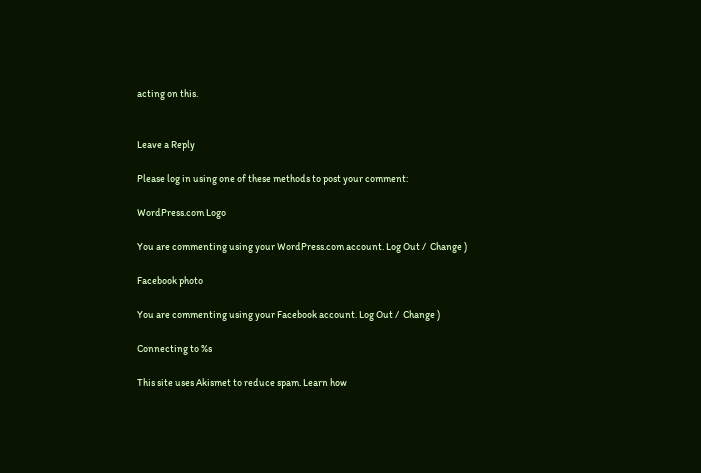acting on this.


Leave a Reply

Please log in using one of these methods to post your comment:

WordPress.com Logo

You are commenting using your WordPress.com account. Log Out /  Change )

Facebook photo

You are commenting using your Facebook account. Log Out /  Change )

Connecting to %s

This site uses Akismet to reduce spam. Learn how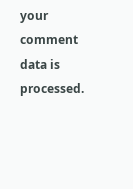your comment data is processed.